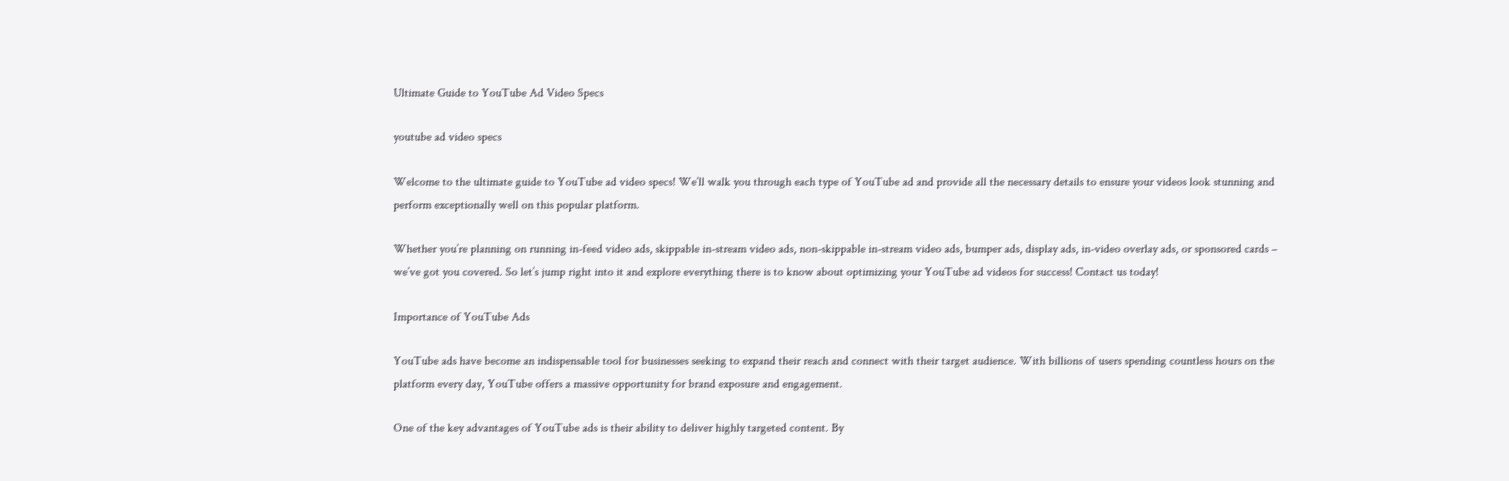Ultimate Guide to YouTube Ad Video Specs

youtube ad video specs

Welcome to the ultimate guide to YouTube ad video specs! We’ll walk you through each type of YouTube ad and provide all the necessary details to ensure your videos look stunning and perform exceptionally well on this popular platform.

Whether you’re planning on running in-feed video ads, skippable in-stream video ads, non-skippable in-stream video ads, bumper ads, display ads, in-video overlay ads, or sponsored cards – we’ve got you covered. So let’s jump right into it and explore everything there is to know about optimizing your YouTube ad videos for success! Contact us today!

Importance of YouTube Ads

YouTube ads have become an indispensable tool for businesses seeking to expand their reach and connect with their target audience. With billions of users spending countless hours on the platform every day, YouTube offers a massive opportunity for brand exposure and engagement.

One of the key advantages of YouTube ads is their ability to deliver highly targeted content. By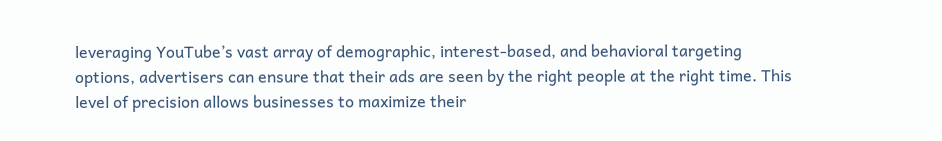leveraging YouTube’s vast array of demographic, interest-based, and behavioral targeting options, advertisers can ensure that their ads are seen by the right people at the right time. This level of precision allows businesses to maximize their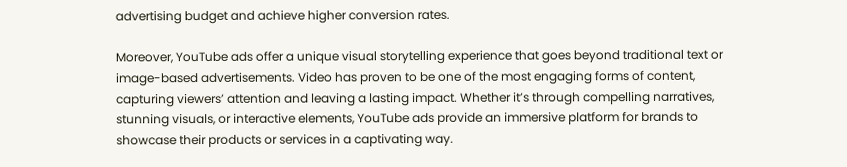advertising budget and achieve higher conversion rates.

Moreover, YouTube ads offer a unique visual storytelling experience that goes beyond traditional text or image-based advertisements. Video has proven to be one of the most engaging forms of content, capturing viewers’ attention and leaving a lasting impact. Whether it’s through compelling narratives, stunning visuals, or interactive elements, YouTube ads provide an immersive platform for brands to showcase their products or services in a captivating way.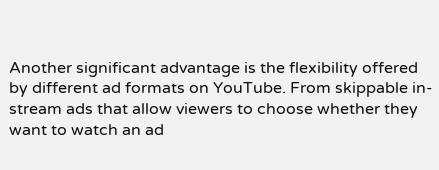Another significant advantage is the flexibility offered by different ad formats on YouTube. From skippable in-stream ads that allow viewers to choose whether they want to watch an ad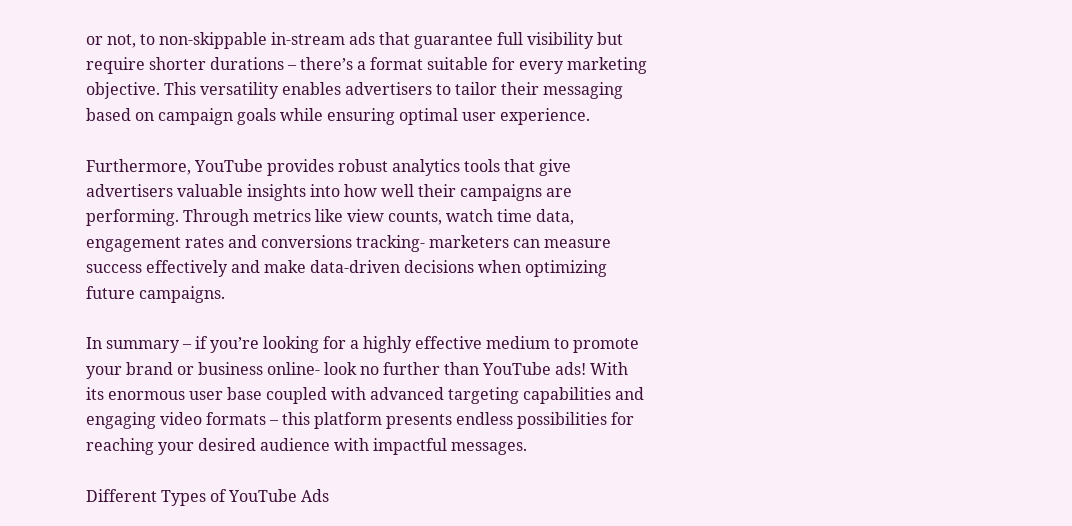or not, to non-skippable in-stream ads that guarantee full visibility but require shorter durations – there’s a format suitable for every marketing objective. This versatility enables advertisers to tailor their messaging based on campaign goals while ensuring optimal user experience.

Furthermore, YouTube provides robust analytics tools that give advertisers valuable insights into how well their campaigns are performing. Through metrics like view counts, watch time data, engagement rates and conversions tracking- marketers can measure success effectively and make data-driven decisions when optimizing future campaigns.

In summary – if you’re looking for a highly effective medium to promote your brand or business online- look no further than YouTube ads! With its enormous user base coupled with advanced targeting capabilities and engaging video formats – this platform presents endless possibilities for reaching your desired audience with impactful messages.

Different Types of YouTube Ads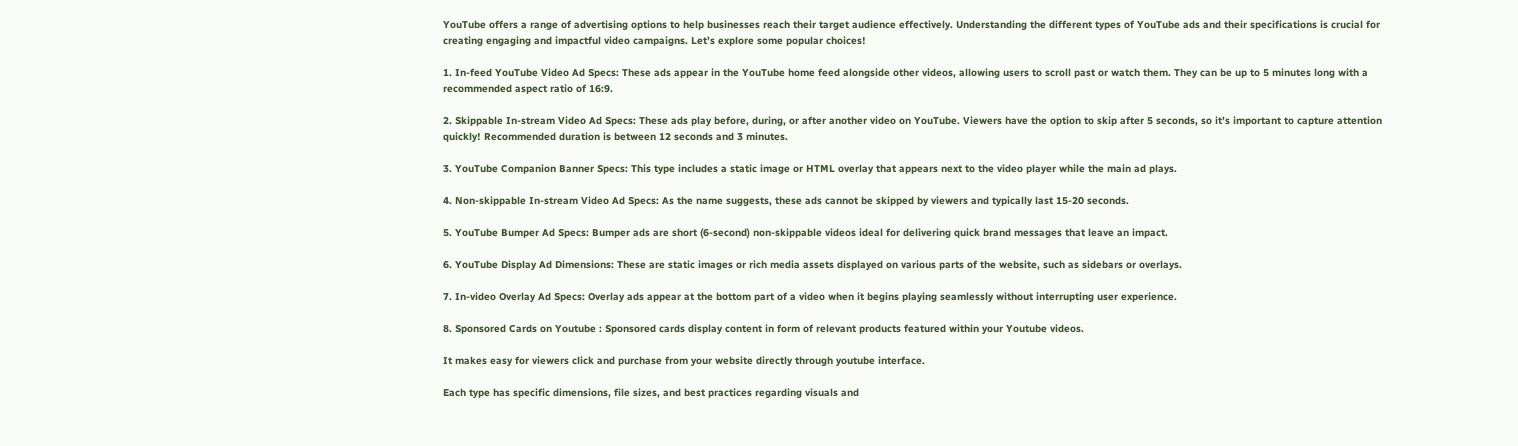YouTube offers a range of advertising options to help businesses reach their target audience effectively. Understanding the different types of YouTube ads and their specifications is crucial for creating engaging and impactful video campaigns. Let’s explore some popular choices!

1. In-feed YouTube Video Ad Specs: These ads appear in the YouTube home feed alongside other videos, allowing users to scroll past or watch them. They can be up to 5 minutes long with a recommended aspect ratio of 16:9.

2. Skippable In-stream Video Ad Specs: These ads play before, during, or after another video on YouTube. Viewers have the option to skip after 5 seconds, so it’s important to capture attention quickly! Recommended duration is between 12 seconds and 3 minutes.

3. YouTube Companion Banner Specs: This type includes a static image or HTML overlay that appears next to the video player while the main ad plays.

4. Non-skippable In-stream Video Ad Specs: As the name suggests, these ads cannot be skipped by viewers and typically last 15-20 seconds.

5. YouTube Bumper Ad Specs: Bumper ads are short (6-second) non-skippable videos ideal for delivering quick brand messages that leave an impact.

6. YouTube Display Ad Dimensions: These are static images or rich media assets displayed on various parts of the website, such as sidebars or overlays.

7. In-video Overlay Ad Specs: Overlay ads appear at the bottom part of a video when it begins playing seamlessly without interrupting user experience.

8. Sponsored Cards on Youtube : Sponsored cards display content in form of relevant products featured within your Youtube videos.

It makes easy for viewers click and purchase from your website directly through youtube interface.

Each type has specific dimensions, file sizes, and best practices regarding visuals and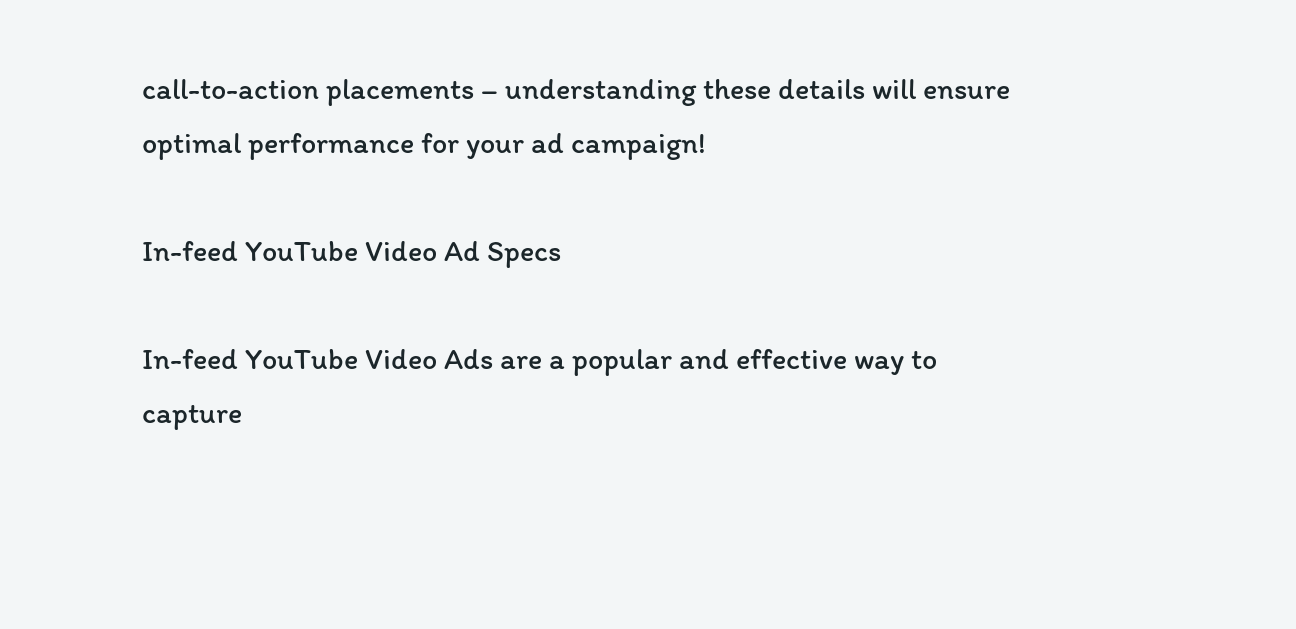call-to-action placements – understanding these details will ensure optimal performance for your ad campaign!

In-feed YouTube Video Ad Specs

In-feed YouTube Video Ads are a popular and effective way to capture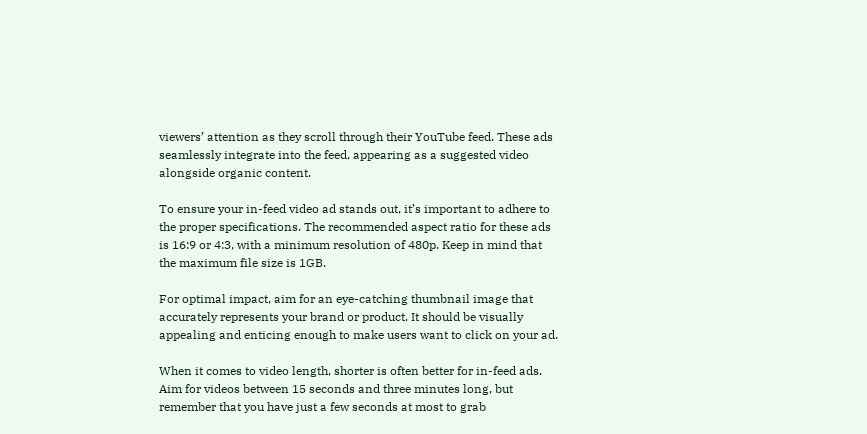viewers’ attention as they scroll through their YouTube feed. These ads seamlessly integrate into the feed, appearing as a suggested video alongside organic content.

To ensure your in-feed video ad stands out, it’s important to adhere to the proper specifications. The recommended aspect ratio for these ads is 16:9 or 4:3, with a minimum resolution of 480p. Keep in mind that the maximum file size is 1GB.

For optimal impact, aim for an eye-catching thumbnail image that accurately represents your brand or product. It should be visually appealing and enticing enough to make users want to click on your ad.

When it comes to video length, shorter is often better for in-feed ads. Aim for videos between 15 seconds and three minutes long, but remember that you have just a few seconds at most to grab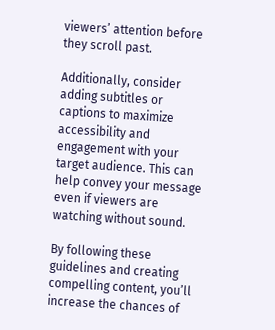viewers’ attention before they scroll past.

Additionally, consider adding subtitles or captions to maximize accessibility and engagement with your target audience. This can help convey your message even if viewers are watching without sound.

By following these guidelines and creating compelling content, you’ll increase the chances of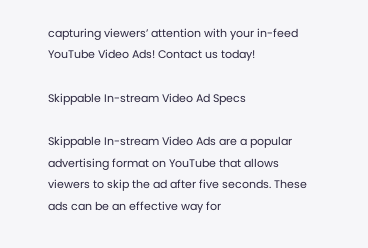capturing viewers’ attention with your in-feed YouTube Video Ads! Contact us today!

Skippable In-stream Video Ad Specs

Skippable In-stream Video Ads are a popular advertising format on YouTube that allows viewers to skip the ad after five seconds. These ads can be an effective way for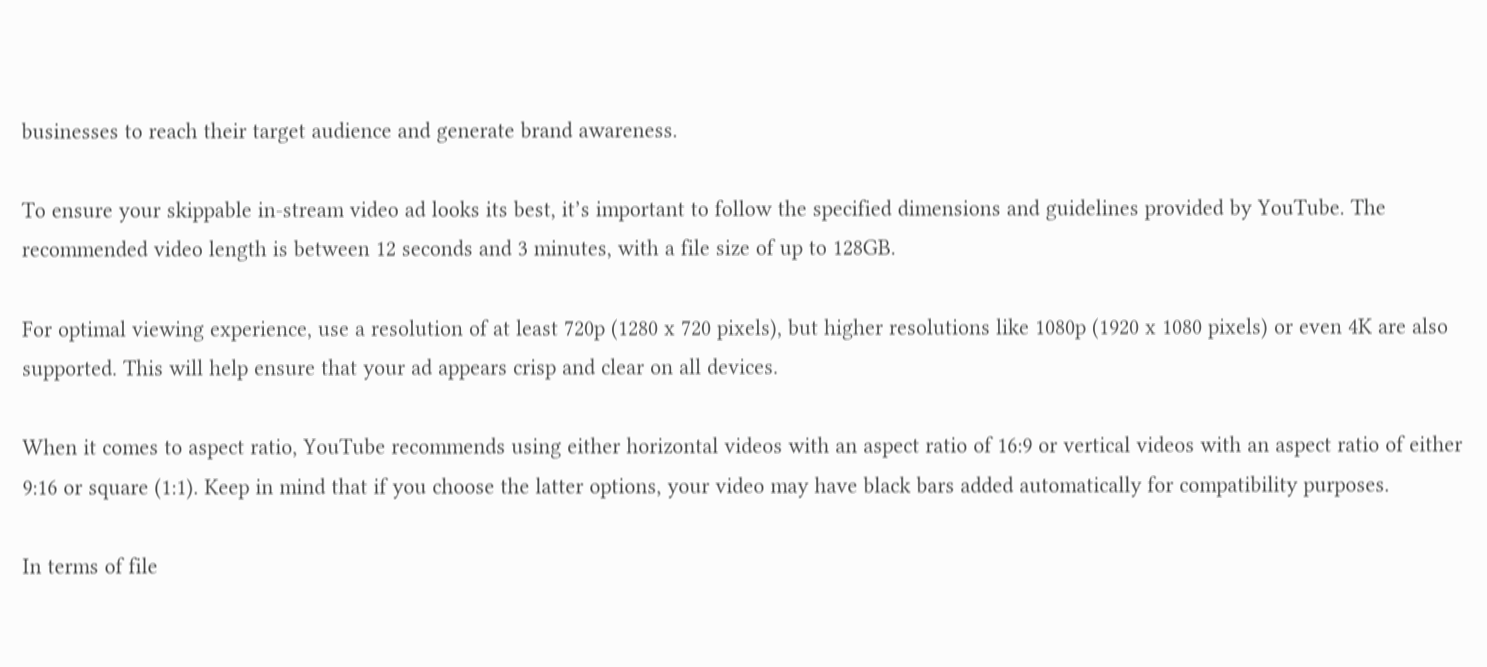businesses to reach their target audience and generate brand awareness.

To ensure your skippable in-stream video ad looks its best, it’s important to follow the specified dimensions and guidelines provided by YouTube. The recommended video length is between 12 seconds and 3 minutes, with a file size of up to 128GB.

For optimal viewing experience, use a resolution of at least 720p (1280 x 720 pixels), but higher resolutions like 1080p (1920 x 1080 pixels) or even 4K are also supported. This will help ensure that your ad appears crisp and clear on all devices.

When it comes to aspect ratio, YouTube recommends using either horizontal videos with an aspect ratio of 16:9 or vertical videos with an aspect ratio of either 9:16 or square (1:1). Keep in mind that if you choose the latter options, your video may have black bars added automatically for compatibility purposes.

In terms of file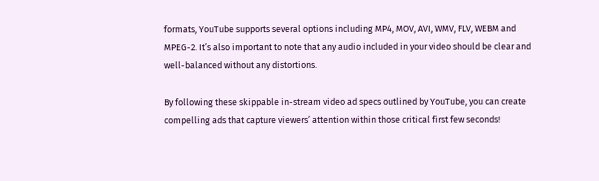formats, YouTube supports several options including MP4, MOV, AVI, WMV, FLV, WEBM and MPEG-2. It’s also important to note that any audio included in your video should be clear and well-balanced without any distortions.

By following these skippable in-stream video ad specs outlined by YouTube, you can create compelling ads that capture viewers’ attention within those critical first few seconds!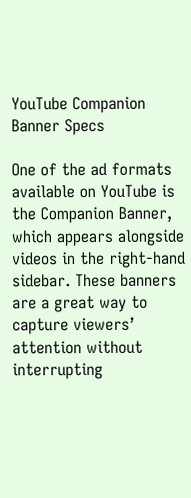YouTube Companion Banner Specs

One of the ad formats available on YouTube is the Companion Banner, which appears alongside videos in the right-hand sidebar. These banners are a great way to capture viewers’ attention without interrupting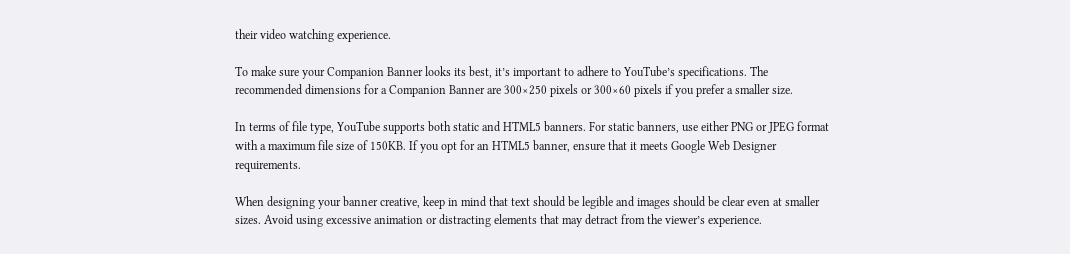their video watching experience.

To make sure your Companion Banner looks its best, it’s important to adhere to YouTube’s specifications. The recommended dimensions for a Companion Banner are 300×250 pixels or 300×60 pixels if you prefer a smaller size.

In terms of file type, YouTube supports both static and HTML5 banners. For static banners, use either PNG or JPEG format with a maximum file size of 150KB. If you opt for an HTML5 banner, ensure that it meets Google Web Designer requirements.

When designing your banner creative, keep in mind that text should be legible and images should be clear even at smaller sizes. Avoid using excessive animation or distracting elements that may detract from the viewer’s experience.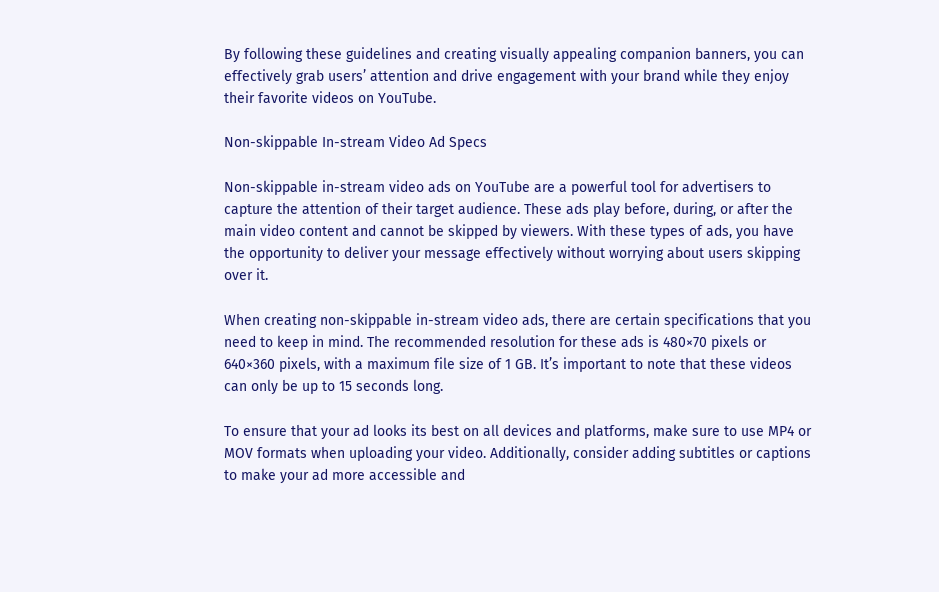By following these guidelines and creating visually appealing companion banners, you can effectively grab users’ attention and drive engagement with your brand while they enjoy their favorite videos on YouTube.

Non-skippable In-stream Video Ad Specs

Non-skippable in-stream video ads on YouTube are a powerful tool for advertisers to capture the attention of their target audience. These ads play before, during, or after the main video content and cannot be skipped by viewers. With these types of ads, you have the opportunity to deliver your message effectively without worrying about users skipping over it.

When creating non-skippable in-stream video ads, there are certain specifications that you need to keep in mind. The recommended resolution for these ads is 480×70 pixels or 640×360 pixels, with a maximum file size of 1 GB. It’s important to note that these videos can only be up to 15 seconds long.

To ensure that your ad looks its best on all devices and platforms, make sure to use MP4 or MOV formats when uploading your video. Additionally, consider adding subtitles or captions to make your ad more accessible and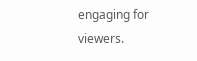engaging for viewers.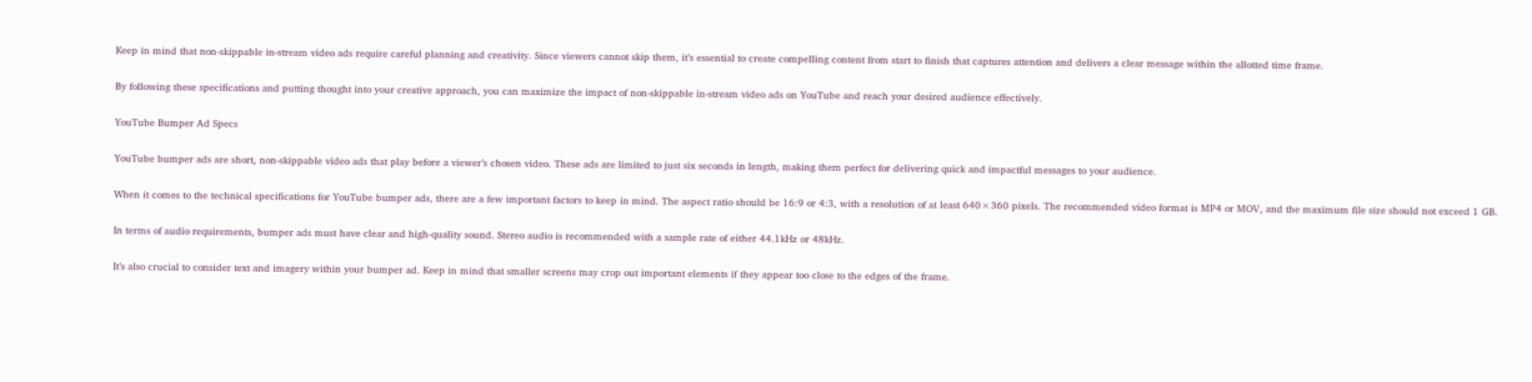Keep in mind that non-skippable in-stream video ads require careful planning and creativity. Since viewers cannot skip them, it’s essential to create compelling content from start to finish that captures attention and delivers a clear message within the allotted time frame.

By following these specifications and putting thought into your creative approach, you can maximize the impact of non-skippable in-stream video ads on YouTube and reach your desired audience effectively.

YouTube Bumper Ad Specs

YouTube bumper ads are short, non-skippable video ads that play before a viewer’s chosen video. These ads are limited to just six seconds in length, making them perfect for delivering quick and impactful messages to your audience.

When it comes to the technical specifications for YouTube bumper ads, there are a few important factors to keep in mind. The aspect ratio should be 16:9 or 4:3, with a resolution of at least 640×360 pixels. The recommended video format is MP4 or MOV, and the maximum file size should not exceed 1 GB.

In terms of audio requirements, bumper ads must have clear and high-quality sound. Stereo audio is recommended with a sample rate of either 44.1kHz or 48kHz.

It’s also crucial to consider text and imagery within your bumper ad. Keep in mind that smaller screens may crop out important elements if they appear too close to the edges of the frame.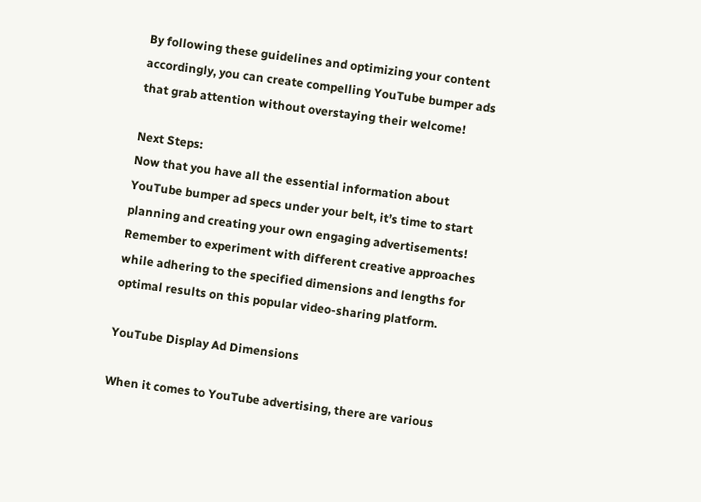By following these guidelines and optimizing your content accordingly, you can create compelling YouTube bumper ads that grab attention without overstaying their welcome!

Next Steps:
Now that you have all the essential information about YouTube bumper ad specs under your belt, it’s time to start planning and creating your own engaging advertisements! Remember to experiment with different creative approaches while adhering to the specified dimensions and lengths for optimal results on this popular video-sharing platform.

YouTube Display Ad Dimensions

When it comes to YouTube advertising, there are various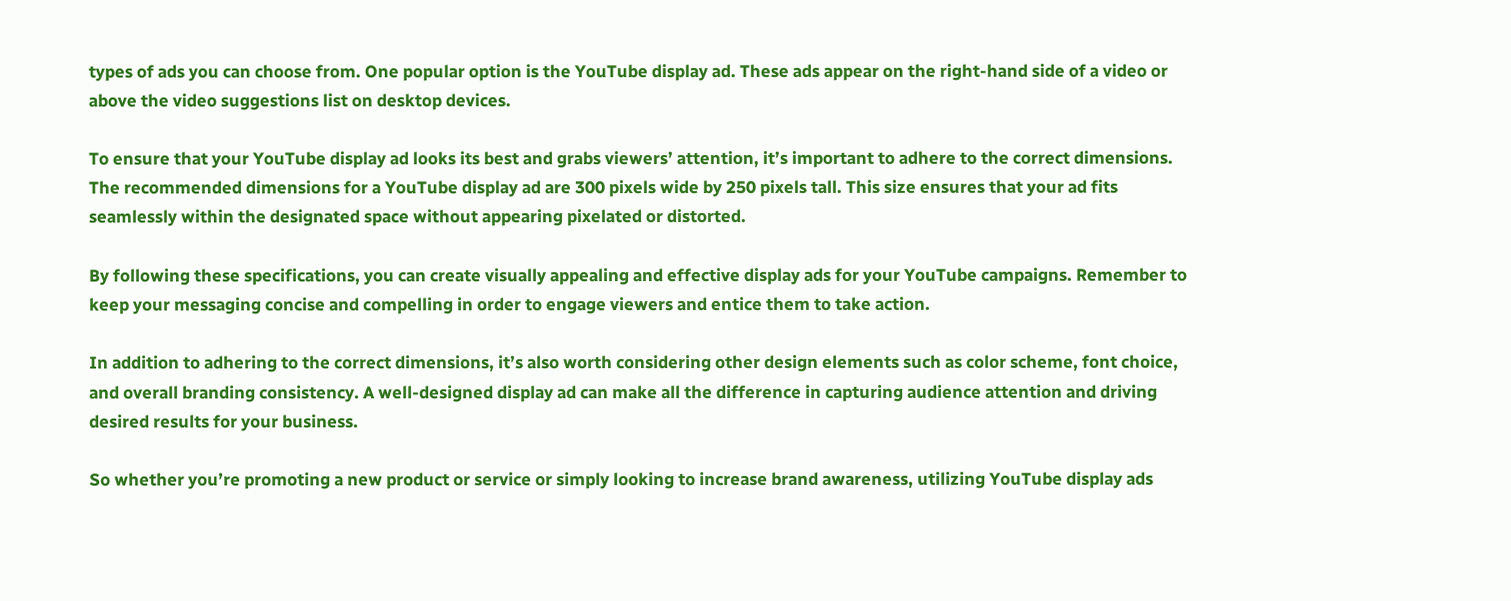types of ads you can choose from. One popular option is the YouTube display ad. These ads appear on the right-hand side of a video or above the video suggestions list on desktop devices.

To ensure that your YouTube display ad looks its best and grabs viewers’ attention, it’s important to adhere to the correct dimensions. The recommended dimensions for a YouTube display ad are 300 pixels wide by 250 pixels tall. This size ensures that your ad fits seamlessly within the designated space without appearing pixelated or distorted.

By following these specifications, you can create visually appealing and effective display ads for your YouTube campaigns. Remember to keep your messaging concise and compelling in order to engage viewers and entice them to take action.

In addition to adhering to the correct dimensions, it’s also worth considering other design elements such as color scheme, font choice, and overall branding consistency. A well-designed display ad can make all the difference in capturing audience attention and driving desired results for your business.

So whether you’re promoting a new product or service or simply looking to increase brand awareness, utilizing YouTube display ads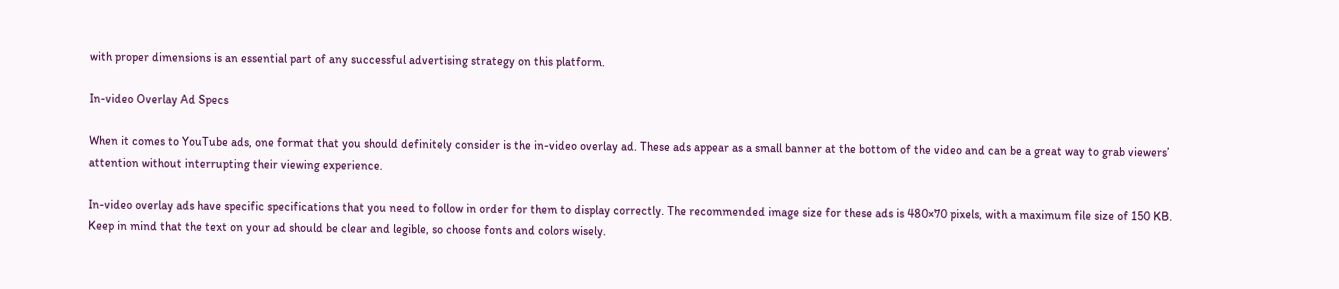with proper dimensions is an essential part of any successful advertising strategy on this platform.

In-video Overlay Ad Specs

When it comes to YouTube ads, one format that you should definitely consider is the in-video overlay ad. These ads appear as a small banner at the bottom of the video and can be a great way to grab viewers’ attention without interrupting their viewing experience.

In-video overlay ads have specific specifications that you need to follow in order for them to display correctly. The recommended image size for these ads is 480×70 pixels, with a maximum file size of 150 KB. Keep in mind that the text on your ad should be clear and legible, so choose fonts and colors wisely.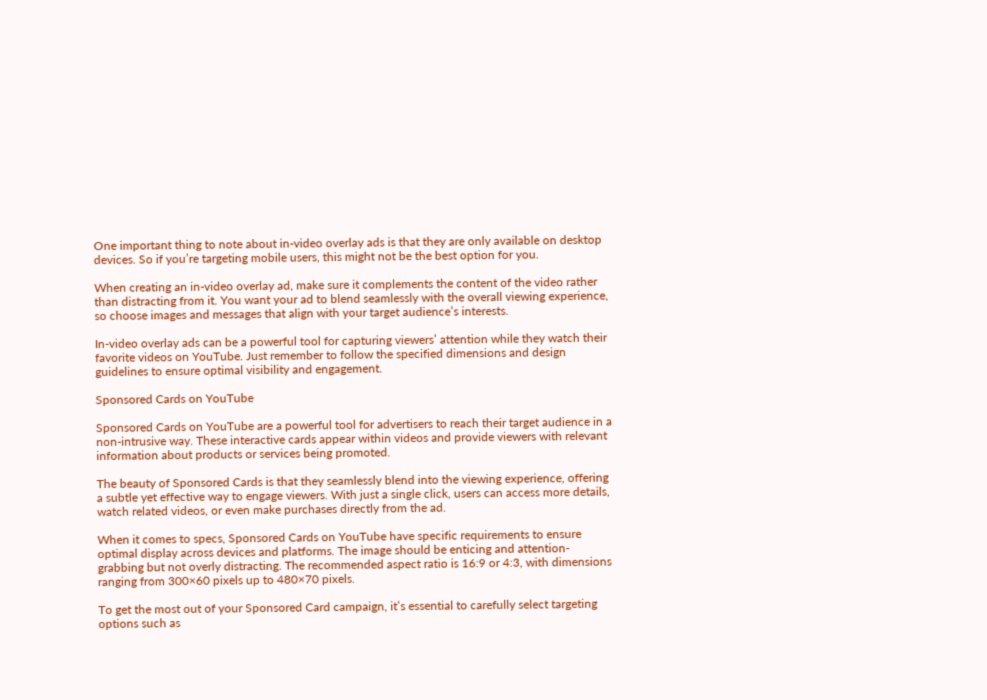One important thing to note about in-video overlay ads is that they are only available on desktop devices. So if you’re targeting mobile users, this might not be the best option for you.

When creating an in-video overlay ad, make sure it complements the content of the video rather than distracting from it. You want your ad to blend seamlessly with the overall viewing experience, so choose images and messages that align with your target audience’s interests.

In-video overlay ads can be a powerful tool for capturing viewers’ attention while they watch their favorite videos on YouTube. Just remember to follow the specified dimensions and design guidelines to ensure optimal visibility and engagement.

Sponsored Cards on YouTube

Sponsored Cards on YouTube are a powerful tool for advertisers to reach their target audience in a non-intrusive way. These interactive cards appear within videos and provide viewers with relevant information about products or services being promoted.

The beauty of Sponsored Cards is that they seamlessly blend into the viewing experience, offering a subtle yet effective way to engage viewers. With just a single click, users can access more details, watch related videos, or even make purchases directly from the ad.

When it comes to specs, Sponsored Cards on YouTube have specific requirements to ensure optimal display across devices and platforms. The image should be enticing and attention-grabbing but not overly distracting. The recommended aspect ratio is 16:9 or 4:3, with dimensions ranging from 300×60 pixels up to 480×70 pixels.

To get the most out of your Sponsored Card campaign, it’s essential to carefully select targeting options such as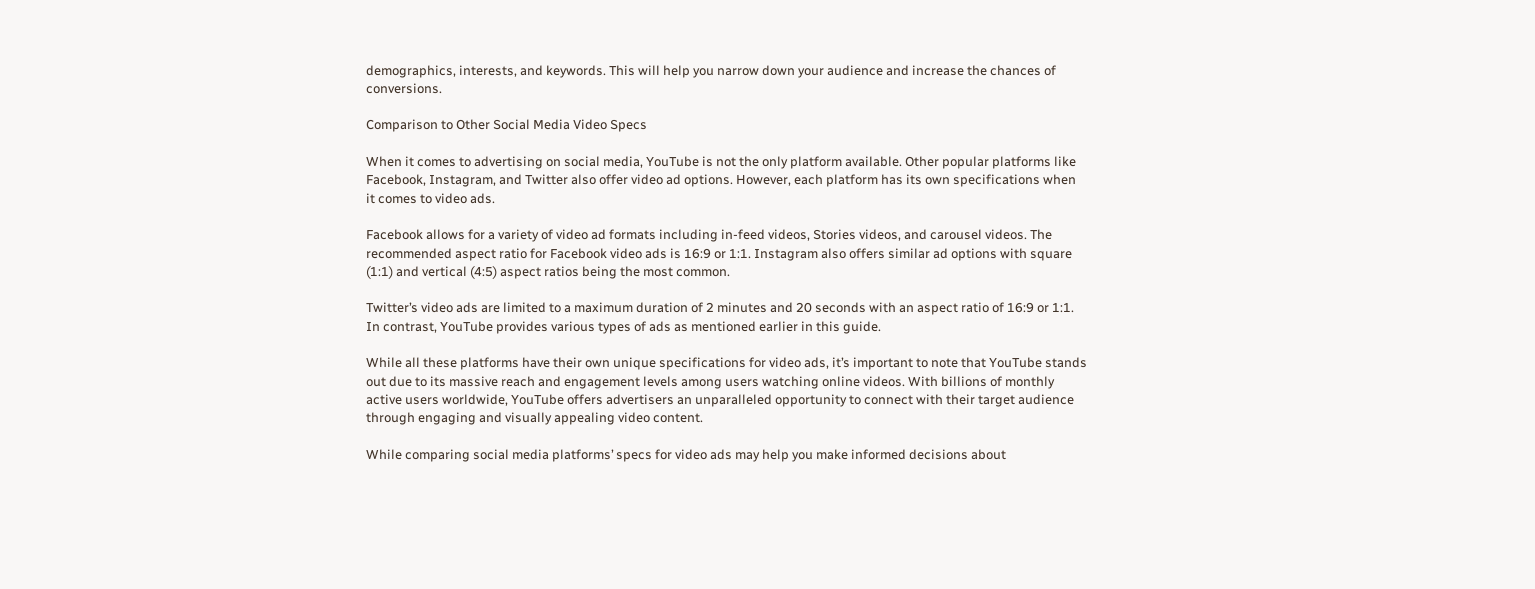demographics, interests, and keywords. This will help you narrow down your audience and increase the chances of conversions.

Comparison to Other Social Media Video Specs

When it comes to advertising on social media, YouTube is not the only platform available. Other popular platforms like Facebook, Instagram, and Twitter also offer video ad options. However, each platform has its own specifications when it comes to video ads.

Facebook allows for a variety of video ad formats including in-feed videos, Stories videos, and carousel videos. The recommended aspect ratio for Facebook video ads is 16:9 or 1:1. Instagram also offers similar ad options with square (1:1) and vertical (4:5) aspect ratios being the most common.

Twitter’s video ads are limited to a maximum duration of 2 minutes and 20 seconds with an aspect ratio of 16:9 or 1:1. In contrast, YouTube provides various types of ads as mentioned earlier in this guide.

While all these platforms have their own unique specifications for video ads, it’s important to note that YouTube stands out due to its massive reach and engagement levels among users watching online videos. With billions of monthly active users worldwide, YouTube offers advertisers an unparalleled opportunity to connect with their target audience through engaging and visually appealing video content.

While comparing social media platforms’ specs for video ads may help you make informed decisions about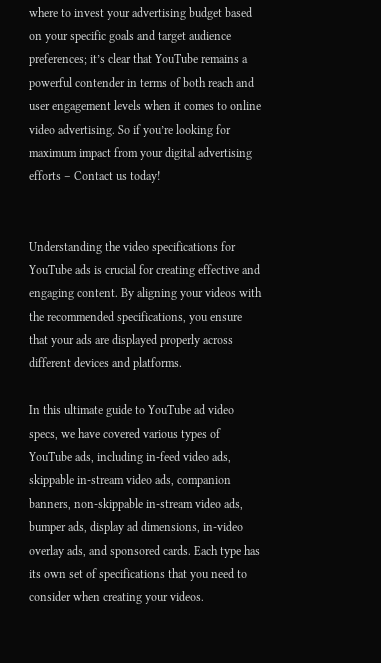where to invest your advertising budget based on your specific goals and target audience preferences; it’s clear that YouTube remains a powerful contender in terms of both reach and user engagement levels when it comes to online video advertising. So if you’re looking for maximum impact from your digital advertising efforts – Contact us today!


Understanding the video specifications for YouTube ads is crucial for creating effective and engaging content. By aligning your videos with the recommended specifications, you ensure that your ads are displayed properly across different devices and platforms.

In this ultimate guide to YouTube ad video specs, we have covered various types of YouTube ads, including in-feed video ads, skippable in-stream video ads, companion banners, non-skippable in-stream video ads, bumper ads, display ad dimensions, in-video overlay ads, and sponsored cards. Each type has its own set of specifications that you need to consider when creating your videos.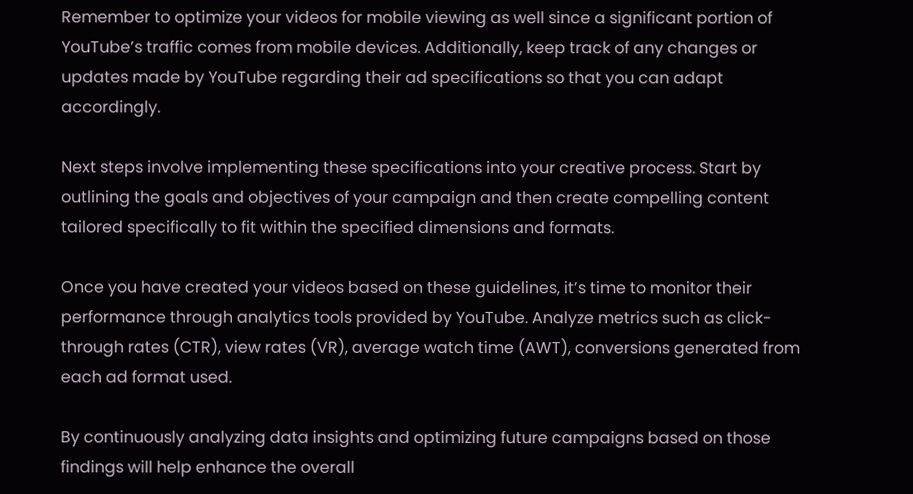Remember to optimize your videos for mobile viewing as well since a significant portion of YouTube’s traffic comes from mobile devices. Additionally, keep track of any changes or updates made by YouTube regarding their ad specifications so that you can adapt accordingly.

Next steps involve implementing these specifications into your creative process. Start by outlining the goals and objectives of your campaign and then create compelling content tailored specifically to fit within the specified dimensions and formats.

Once you have created your videos based on these guidelines, it’s time to monitor their performance through analytics tools provided by YouTube. Analyze metrics such as click-through rates (CTR), view rates (VR), average watch time (AWT), conversions generated from each ad format used.

By continuously analyzing data insights and optimizing future campaigns based on those findings will help enhance the overall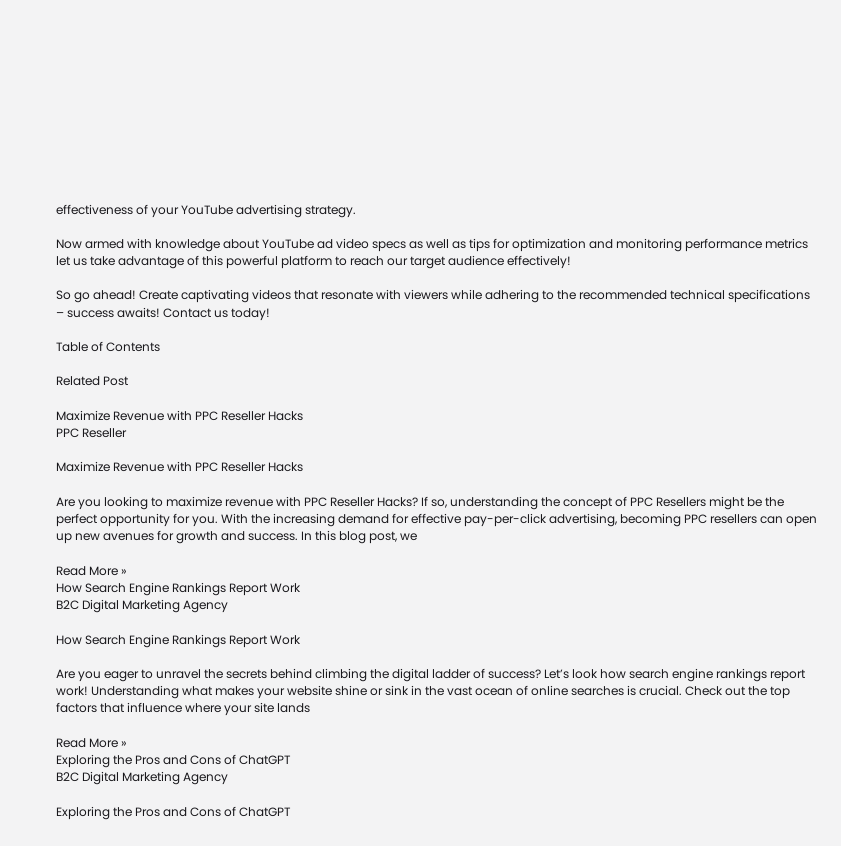effectiveness of your YouTube advertising strategy.

Now armed with knowledge about YouTube ad video specs as well as tips for optimization and monitoring performance metrics let us take advantage of this powerful platform to reach our target audience effectively!

So go ahead! Create captivating videos that resonate with viewers while adhering to the recommended technical specifications – success awaits! Contact us today!

Table of Contents

Related Post

Maximize Revenue with PPC Reseller Hacks
PPC Reseller

Maximize Revenue with PPC Reseller Hacks

Are you looking to maximize revenue with PPC Reseller Hacks? If so, understanding the concept of PPC Resellers might be the perfect opportunity for you. With the increasing demand for effective pay-per-click advertising, becoming PPC resellers can open up new avenues for growth and success. In this blog post, we

Read More »
How Search Engine Rankings Report Work
B2C Digital Marketing Agency

How Search Engine Rankings Report Work

Are you eager to unravel the secrets behind climbing the digital ladder of success? Let’s look how search engine rankings report work! Understanding what makes your website shine or sink in the vast ocean of online searches is crucial. Check out the top factors that influence where your site lands

Read More »
Exploring the Pros and Cons of ChatGPT
B2C Digital Marketing Agency

Exploring the Pros and Cons of ChatGPT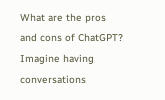What are the pros and cons of ChatGPT? Imagine having conversations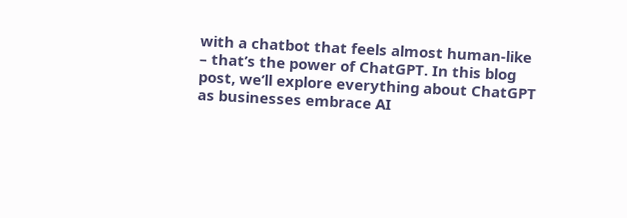with a chatbot that feels almost human-like – that’s the power of ChatGPT. In this blog post, we’ll explore everything about ChatGPT as businesses embrace AI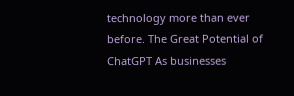technology more than ever before. The Great Potential of ChatGPT As businesses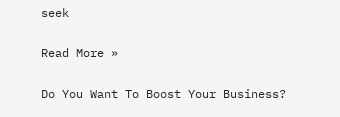seek

Read More »

Do You Want To Boost Your Business?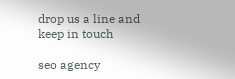drop us a line and keep in touch

seo agency